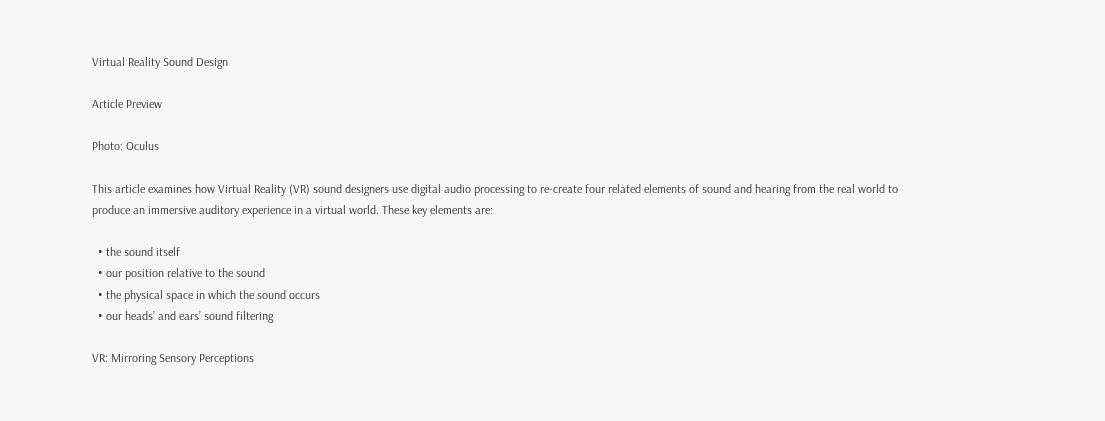Virtual Reality Sound Design

Article Preview

Photo: Oculus

This article examines how Virtual Reality (VR) sound designers use digital audio processing to re-create four related elements of sound and hearing from the real world to produce an immersive auditory experience in a virtual world. These key elements are:

  • the sound itself
  • our position relative to the sound
  • the physical space in which the sound occurs
  • our heads’ and ears’ sound filtering

VR: Mirroring Sensory Perceptions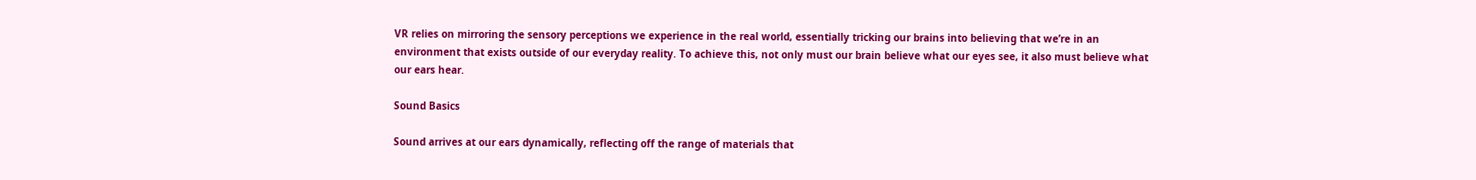VR relies on mirroring the sensory perceptions we experience in the real world, essentially tricking our brains into believing that we’re in an environment that exists outside of our everyday reality. To achieve this, not only must our brain believe what our eyes see, it also must believe what our ears hear.

Sound Basics

Sound arrives at our ears dynamically, reflecting off the range of materials that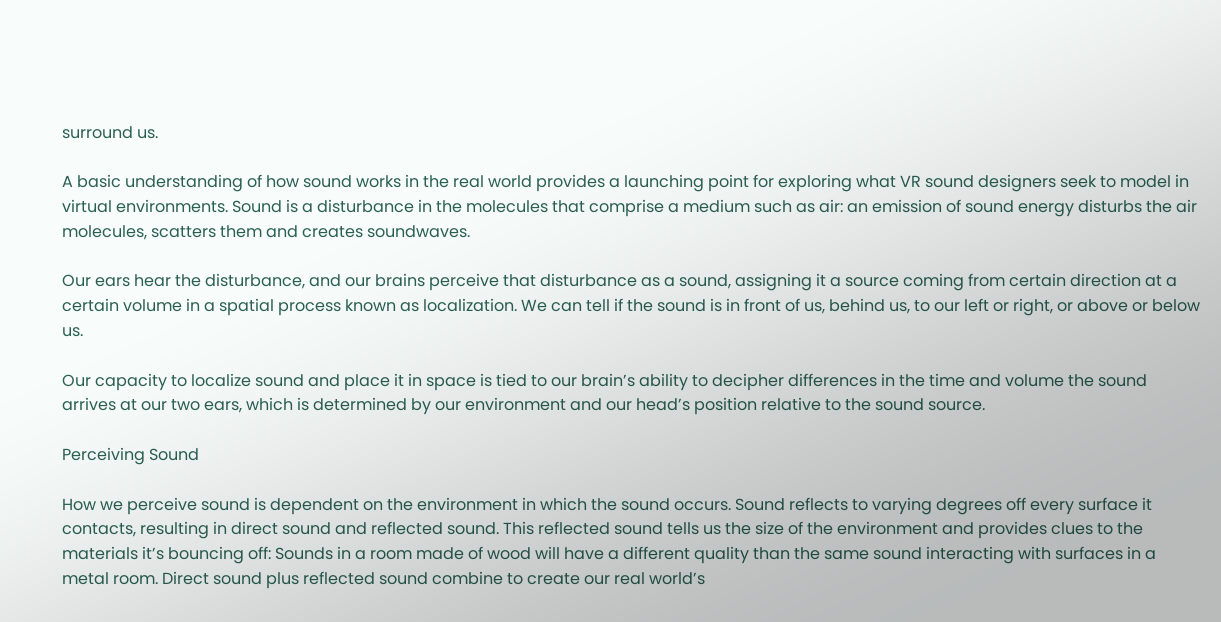surround us.

A basic understanding of how sound works in the real world provides a launching point for exploring what VR sound designers seek to model in virtual environments. Sound is a disturbance in the molecules that comprise a medium such as air: an emission of sound energy disturbs the air molecules, scatters them and creates soundwaves.

Our ears hear the disturbance, and our brains perceive that disturbance as a sound, assigning it a source coming from certain direction at a certain volume in a spatial process known as localization. We can tell if the sound is in front of us, behind us, to our left or right, or above or below us.

Our capacity to localize sound and place it in space is tied to our brain’s ability to decipher differences in the time and volume the sound arrives at our two ears, which is determined by our environment and our head’s position relative to the sound source.

Perceiving Sound

How we perceive sound is dependent on the environment in which the sound occurs. Sound reflects to varying degrees off every surface it contacts, resulting in direct sound and reflected sound. This reflected sound tells us the size of the environment and provides clues to the materials it’s bouncing off: Sounds in a room made of wood will have a different quality than the same sound interacting with surfaces in a metal room. Direct sound plus reflected sound combine to create our real world’s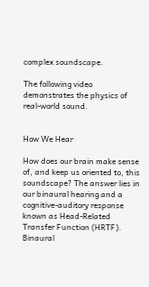complex soundscape.

The following video demonstrates the physics of real-world sound.


How We Hear

How does our brain make sense of, and keep us oriented to, this soundscape? The answer lies in our binaural hearing and a cognitive-auditory response known as Head-Related Transfer Function (HRTF). Binaural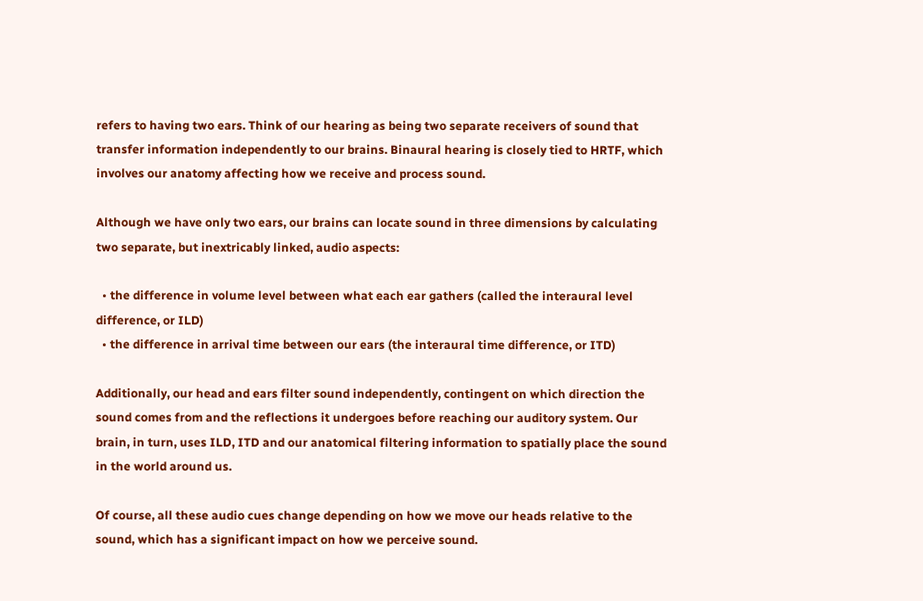refers to having two ears. Think of our hearing as being two separate receivers of sound that transfer information independently to our brains. Binaural hearing is closely tied to HRTF, which involves our anatomy affecting how we receive and process sound.

Although we have only two ears, our brains can locate sound in three dimensions by calculating two separate, but inextricably linked, audio aspects:

  • the difference in volume level between what each ear gathers (called the interaural level difference, or ILD)
  • the difference in arrival time between our ears (the interaural time difference, or ITD)

Additionally, our head and ears filter sound independently, contingent on which direction the sound comes from and the reflections it undergoes before reaching our auditory system. Our brain, in turn, uses ILD, ITD and our anatomical filtering information to spatially place the sound in the world around us.

Of course, all these audio cues change depending on how we move our heads relative to the sound, which has a significant impact on how we perceive sound.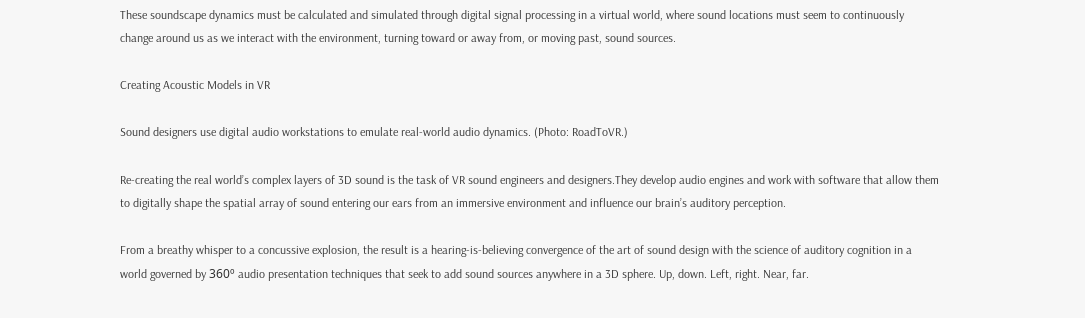These soundscape dynamics must be calculated and simulated through digital signal processing in a virtual world, where sound locations must seem to continuously change around us as we interact with the environment, turning toward or away from, or moving past, sound sources.

Creating Acoustic Models in VR

Sound designers use digital audio workstations to emulate real-world audio dynamics. (Photo: RoadToVR.)

Re-creating the real world’s complex layers of 3D sound is the task of VR sound engineers and designers.They develop audio engines and work with software that allow them to digitally shape the spatial array of sound entering our ears from an immersive environment and influence our brain’s auditory perception.

From a breathy whisper to a concussive explosion, the result is a hearing-is-believing convergence of the art of sound design with the science of auditory cognition in a world governed by 360º audio presentation techniques that seek to add sound sources anywhere in a 3D sphere. Up, down. Left, right. Near, far.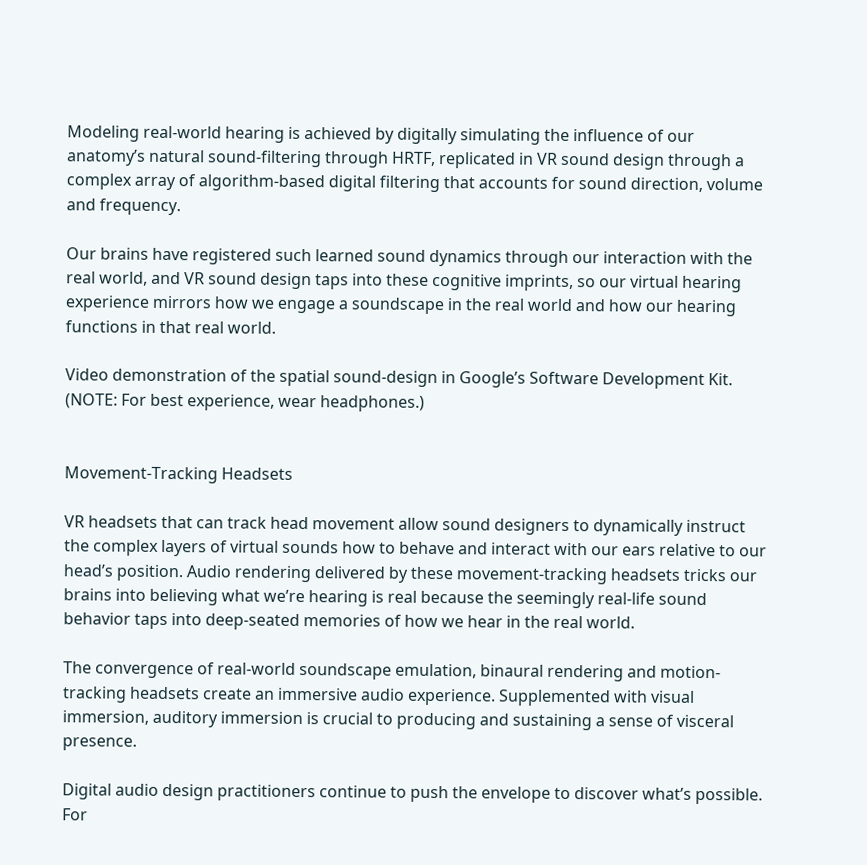Modeling real-world hearing is achieved by digitally simulating the influence of our anatomy’s natural sound-filtering through HRTF, replicated in VR sound design through a complex array of algorithm-based digital filtering that accounts for sound direction, volume and frequency.

Our brains have registered such learned sound dynamics through our interaction with the real world, and VR sound design taps into these cognitive imprints, so our virtual hearing experience mirrors how we engage a soundscape in the real world and how our hearing functions in that real world.

Video demonstration of the spatial sound-design in Google’s Software Development Kit. (NOTE: For best experience, wear headphones.)


Movement-Tracking Headsets

VR headsets that can track head movement allow sound designers to dynamically instruct the complex layers of virtual sounds how to behave and interact with our ears relative to our head’s position. Audio rendering delivered by these movement-tracking headsets tricks our brains into believing what we’re hearing is real because the seemingly real-life sound behavior taps into deep-seated memories of how we hear in the real world.

The convergence of real-world soundscape emulation, binaural rendering and motion-tracking headsets create an immersive audio experience. Supplemented with visual immersion, auditory immersion is crucial to producing and sustaining a sense of visceral presence.

Digital audio design practitioners continue to push the envelope to discover what’s possible. For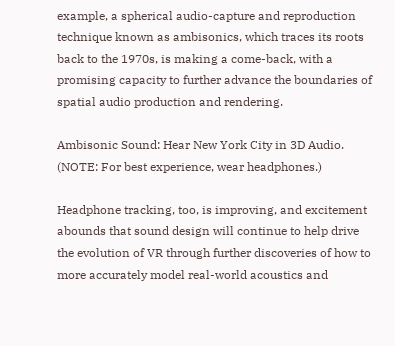example, a spherical audio-capture and reproduction technique known as ambisonics, which traces its roots back to the 1970s, is making a come-back, with a promising capacity to further advance the boundaries of spatial audio production and rendering.

Ambisonic Sound: Hear New York City in 3D Audio. (NOTE: For best experience, wear headphones.)

Headphone tracking, too, is improving, and excitement abounds that sound design will continue to help drive the evolution of VR through further discoveries of how to more accurately model real-world acoustics and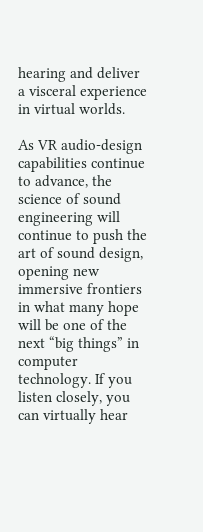hearing and deliver a visceral experience in virtual worlds.

As VR audio-design capabilities continue to advance, the science of sound engineering will continue to push the art of sound design, opening new immersive frontiers in what many hope will be one of the next “big things” in computer technology. If you listen closely, you can virtually hear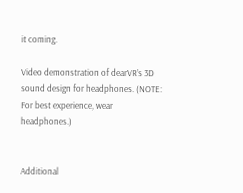it coming.

Video demonstration of dearVR’s 3D sound design for headphones. (NOTE: For best experience, wear headphones.)


Additional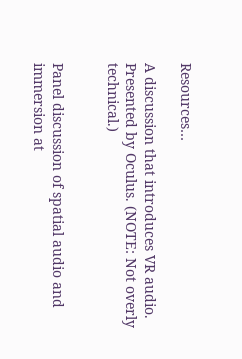Resources…

A discussion that introduces VR audio. Presented by Oculus. (NOTE: Not overly technical.)


Panel discussion of spatial audio and immersion at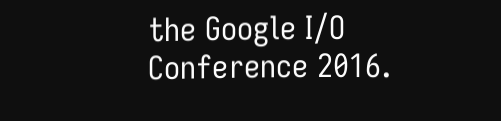the Google I/O Conference 2016.